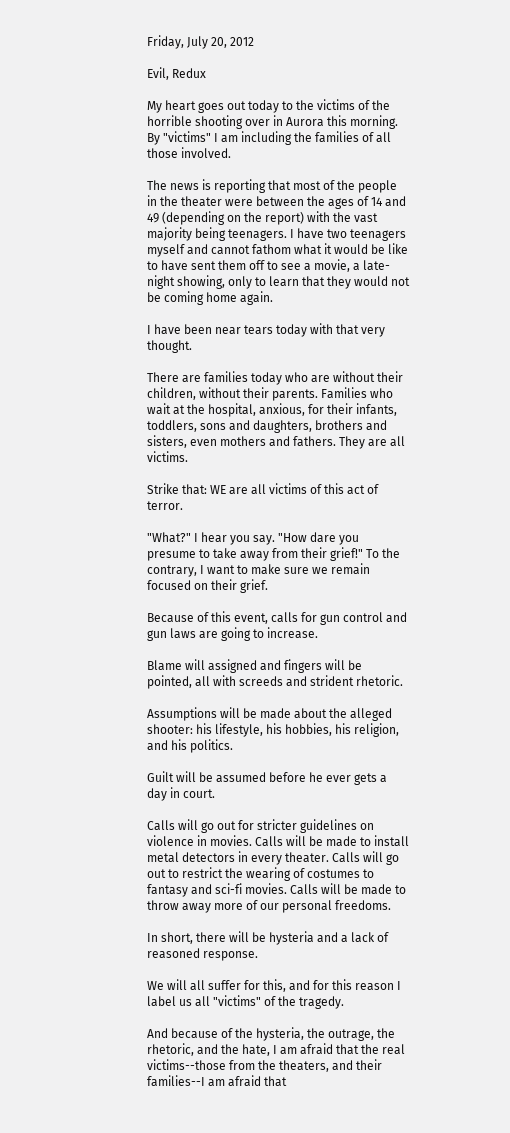Friday, July 20, 2012

Evil, Redux

My heart goes out today to the victims of the horrible shooting over in Aurora this morning. By "victims" I am including the families of all those involved.

The news is reporting that most of the people in the theater were between the ages of 14 and 49 (depending on the report) with the vast majority being teenagers. I have two teenagers myself and cannot fathom what it would be like to have sent them off to see a movie, a late-night showing, only to learn that they would not be coming home again.

I have been near tears today with that very thought.

There are families today who are without their children, without their parents. Families who wait at the hospital, anxious, for their infants, toddlers, sons and daughters, brothers and sisters, even mothers and fathers. They are all victims.

Strike that: WE are all victims of this act of terror.

"What?" I hear you say. "How dare you presume to take away from their grief!" To the contrary, I want to make sure we remain focused on their grief.

Because of this event, calls for gun control and gun laws are going to increase.

Blame will assigned and fingers will be pointed, all with screeds and strident rhetoric.

Assumptions will be made about the alleged shooter: his lifestyle, his hobbies, his religion, and his politics.

Guilt will be assumed before he ever gets a day in court.

Calls will go out for stricter guidelines on violence in movies. Calls will be made to install metal detectors in every theater. Calls will go out to restrict the wearing of costumes to fantasy and sci-fi movies. Calls will be made to throw away more of our personal freedoms.

In short, there will be hysteria and a lack of reasoned response.

We will all suffer for this, and for this reason I label us all "victims" of the tragedy.

And because of the hysteria, the outrage, the rhetoric, and the hate, I am afraid that the real victims--those from the theaters, and their families--I am afraid that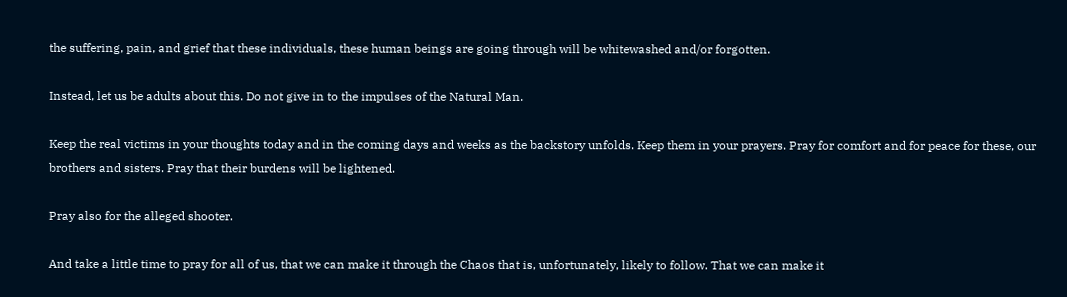the suffering, pain, and grief that these individuals, these human beings are going through will be whitewashed and/or forgotten.

Instead, let us be adults about this. Do not give in to the impulses of the Natural Man.

Keep the real victims in your thoughts today and in the coming days and weeks as the backstory unfolds. Keep them in your prayers. Pray for comfort and for peace for these, our brothers and sisters. Pray that their burdens will be lightened.

Pray also for the alleged shooter.

And take a little time to pray for all of us, that we can make it through the Chaos that is, unfortunately, likely to follow. That we can make it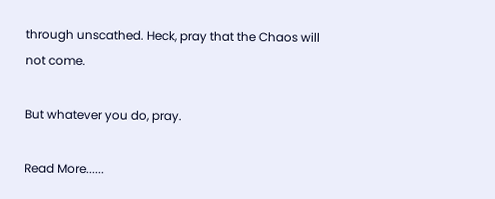through unscathed. Heck, pray that the Chaos will not come.

But whatever you do, pray.

Read More......